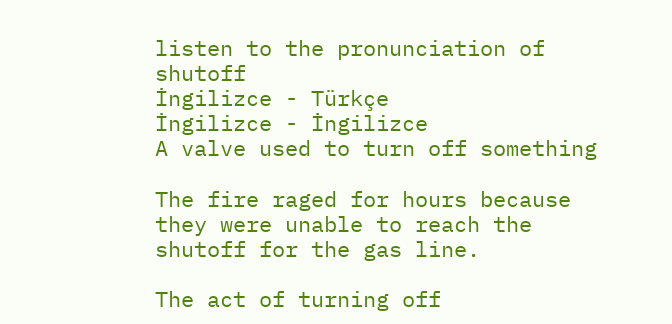listen to the pronunciation of shutoff
İngilizce - Türkçe
İngilizce - İngilizce
A valve used to turn off something

The fire raged for hours because they were unable to reach the shutoff for the gas line.

The act of turning off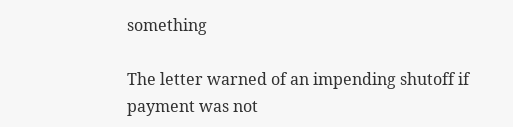something

The letter warned of an impending shutoff if payment was not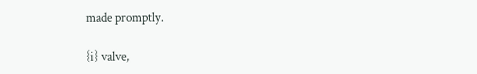made promptly.

{i} valve,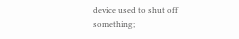device used to shut off something;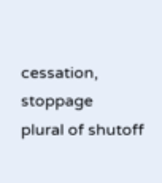cessation, stoppage
plural of shutoff